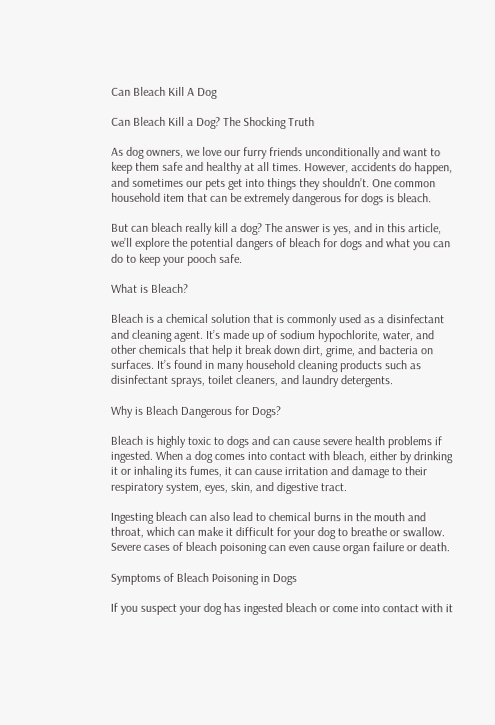Can Bleach Kill A Dog

Can Bleach Kill a Dog? The Shocking Truth

As dog owners, we love our furry friends unconditionally and want to keep them safe and healthy at all times. However, accidents do happen, and sometimes our pets get into things they shouldn’t. One common household item that can be extremely dangerous for dogs is bleach.

But can bleach really kill a dog? The answer is yes, and in this article, we’ll explore the potential dangers of bleach for dogs and what you can do to keep your pooch safe.

What is Bleach?

Bleach is a chemical solution that is commonly used as a disinfectant and cleaning agent. It’s made up of sodium hypochlorite, water, and other chemicals that help it break down dirt, grime, and bacteria on surfaces. It’s found in many household cleaning products such as disinfectant sprays, toilet cleaners, and laundry detergents.

Why is Bleach Dangerous for Dogs?

Bleach is highly toxic to dogs and can cause severe health problems if ingested. When a dog comes into contact with bleach, either by drinking it or inhaling its fumes, it can cause irritation and damage to their respiratory system, eyes, skin, and digestive tract.

Ingesting bleach can also lead to chemical burns in the mouth and throat, which can make it difficult for your dog to breathe or swallow. Severe cases of bleach poisoning can even cause organ failure or death.

Symptoms of Bleach Poisoning in Dogs

If you suspect your dog has ingested bleach or come into contact with it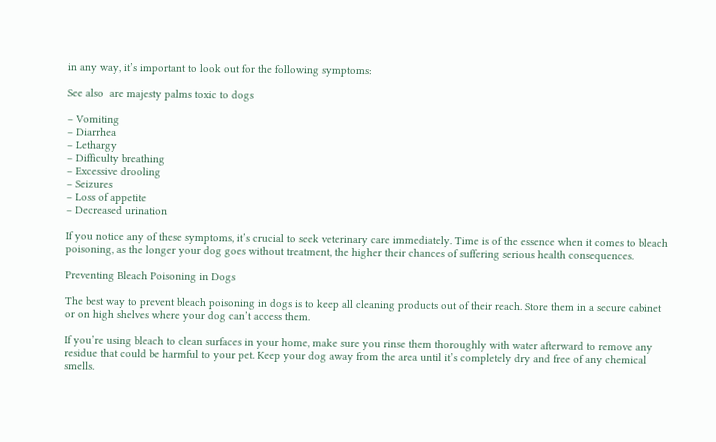in any way, it’s important to look out for the following symptoms:

See also  are majesty palms toxic to dogs

– Vomiting
– Diarrhea
– Lethargy
– Difficulty breathing
– Excessive drooling
– Seizures
– Loss of appetite
– Decreased urination

If you notice any of these symptoms, it’s crucial to seek veterinary care immediately. Time is of the essence when it comes to bleach poisoning, as the longer your dog goes without treatment, the higher their chances of suffering serious health consequences.

Preventing Bleach Poisoning in Dogs

The best way to prevent bleach poisoning in dogs is to keep all cleaning products out of their reach. Store them in a secure cabinet or on high shelves where your dog can’t access them.

If you’re using bleach to clean surfaces in your home, make sure you rinse them thoroughly with water afterward to remove any residue that could be harmful to your pet. Keep your dog away from the area until it’s completely dry and free of any chemical smells.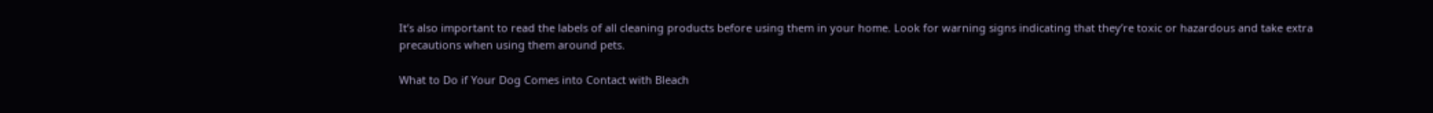It’s also important to read the labels of all cleaning products before using them in your home. Look for warning signs indicating that they’re toxic or hazardous and take extra precautions when using them around pets.

What to Do if Your Dog Comes into Contact with Bleach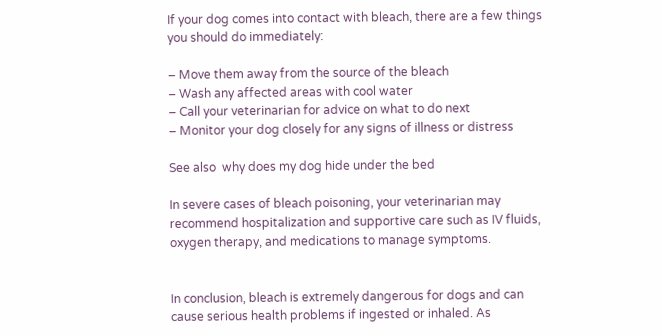If your dog comes into contact with bleach, there are a few things you should do immediately:

– Move them away from the source of the bleach
– Wash any affected areas with cool water
– Call your veterinarian for advice on what to do next
– Monitor your dog closely for any signs of illness or distress

See also  why does my dog hide under the bed

In severe cases of bleach poisoning, your veterinarian may recommend hospitalization and supportive care such as IV fluids, oxygen therapy, and medications to manage symptoms.


In conclusion, bleach is extremely dangerous for dogs and can cause serious health problems if ingested or inhaled. As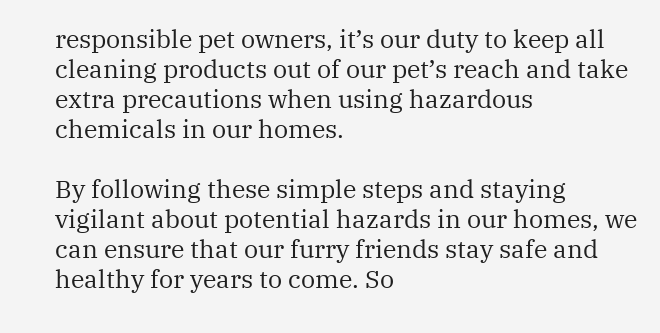responsible pet owners, it’s our duty to keep all cleaning products out of our pet’s reach and take extra precautions when using hazardous chemicals in our homes.

By following these simple steps and staying vigilant about potential hazards in our homes, we can ensure that our furry friends stay safe and healthy for years to come. So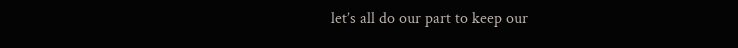let’s all do our part to keep our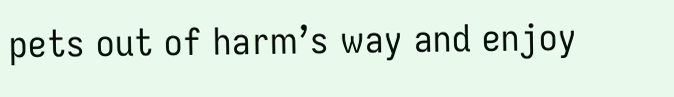pets out of harm’s way and enjoy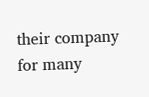their company for many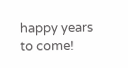happy years to come!